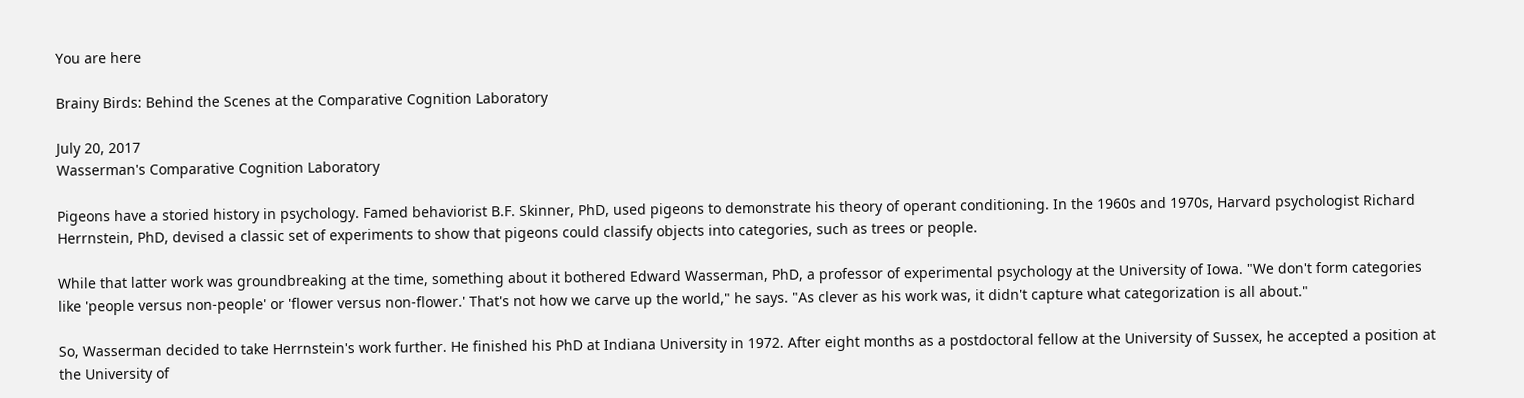You are here

Brainy Birds: Behind the Scenes at the Comparative Cognition Laboratory

July 20, 2017
Wasserman's Comparative Cognition Laboratory

Pigeons have a storied history in psychology. Famed behaviorist B.F. Skinner, PhD, used pigeons to demonstrate his theory of operant conditioning. In the 1960s and 1970s, Harvard psychologist Richard Herrnstein, PhD, devised a classic set of experiments to show that pigeons could classify objects into categories, such as trees or people.

While that latter work was groundbreaking at the time, something about it bothered Edward Wasserman, PhD, a professor of experimental psychology at the University of Iowa. "We don't form categories like 'people versus non-people' or 'flower versus non-flower.' That's not how we carve up the world," he says. "As clever as his work was, it didn't capture what categorization is all about."

So, Wasserman decided to take Herrnstein's work further. He finished his PhD at Indiana University in 1972. After eight months as a postdoctoral fellow at the University of Sussex, he accepted a position at the University of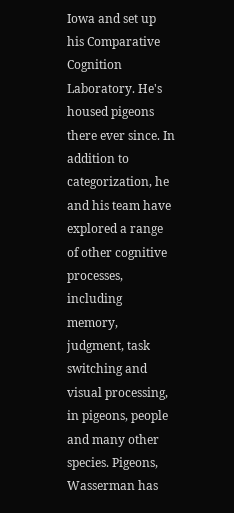Iowa and set up his Comparative Cognition Laboratory. He's housed pigeons there ever since. In addition to categorization, he and his team have explored a range of other cognitive processes, including memory, judgment, task switching and visual processing, in pigeons, people and many other species. Pigeons, Wasserman has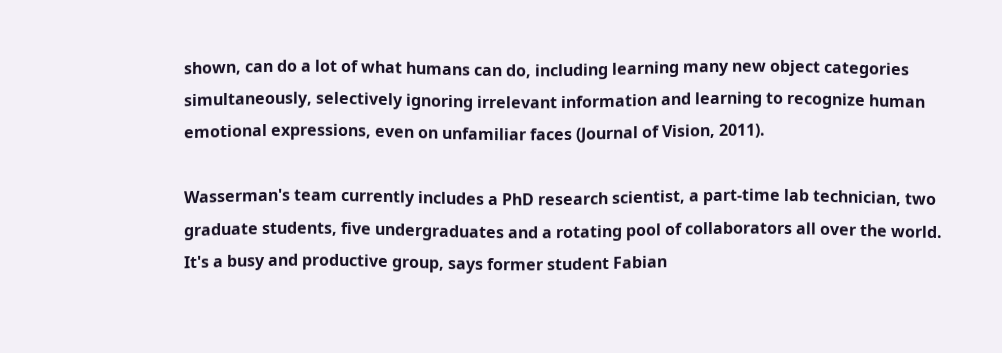shown, can do a lot of what humans can do, including learning many new object categories simultaneously, selectively ignoring irrelevant information and learning to recognize human emotional expressions, even on unfamiliar faces (Journal of Vision, 2011).

Wasserman's team currently includes a PhD research scientist, a part-time lab technician, two graduate students, five undergraduates and a rotating pool of collaborators all over the world. It's a busy and productive group, says former student Fabian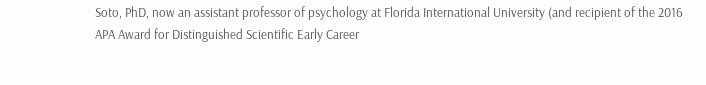Soto, PhD, now an assistant professor of psychology at Florida International University (and recipient of the 2016 APA Award for Distinguished Scientific Early Career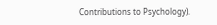Contributions to Psychology).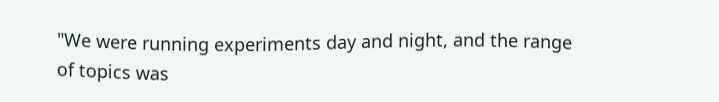"We were running experiments day and night, and the range of topics was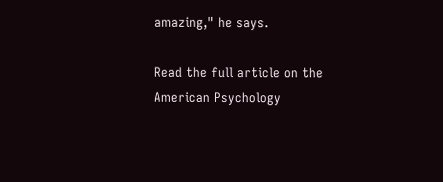amazing," he says.

Read the full article on the American Psychology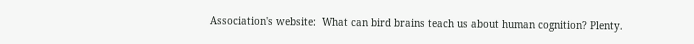Association's website:  What can bird brains teach us about human cognition? Plenty.